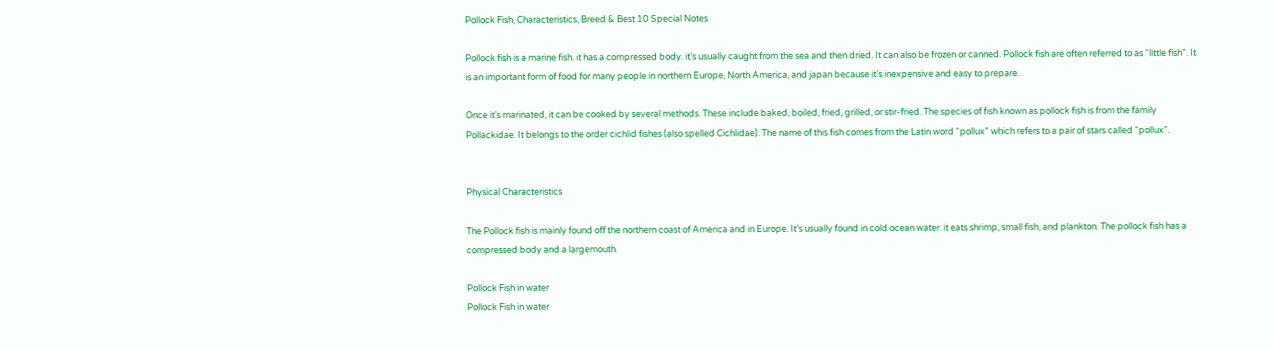Pollock Fish, Characteristics, Breed & Best 10 Special Notes

Pollock fish is a marine fish. it has a compressed body. it’s usually caught from the sea and then dried. It can also be frozen or canned. Pollock fish are often referred to as “little fish”. It is an important form of food for many people in northern Europe, North America, and japan because it’s inexpensive and easy to prepare.

Once it’s marinated, it can be cooked by several methods. These include baked, boiled, fried, grilled, or stir-fried. The species of fish known as pollock fish is from the family Pollackidae. It belongs to the order cichlid fishes (also spelled Cichlidae). The name of this fish comes from the Latin word “pollux” which refers to a pair of stars called “pollux”.


Physical Characteristics

The Pollock fish is mainly found off the northern coast of America and in Europe. It’s usually found in cold ocean water. it eats shrimp, small fish, and plankton. The pollock fish has a compressed body and a largemouth.

Pollock Fish in water
Pollock Fish in water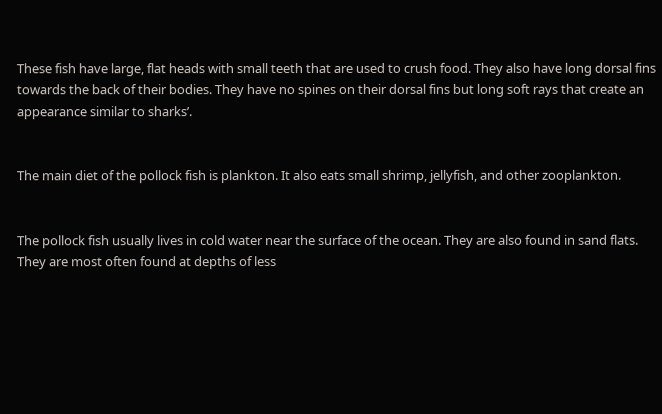These fish have large, flat heads with small teeth that are used to crush food. They also have long dorsal fins towards the back of their bodies. They have no spines on their dorsal fins but long soft rays that create an appearance similar to sharks’.


The main diet of the pollock fish is plankton. It also eats small shrimp, jellyfish, and other zooplankton.


The pollock fish usually lives in cold water near the surface of the ocean. They are also found in sand flats. They are most often found at depths of less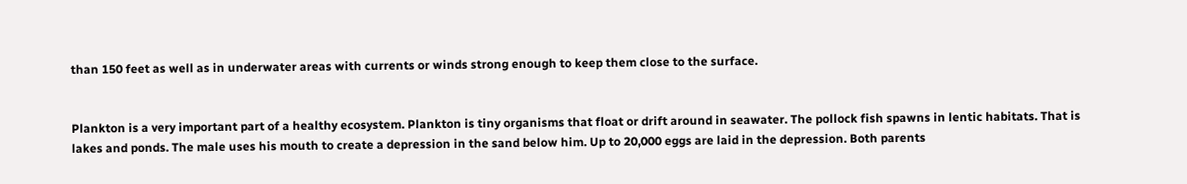than 150 feet as well as in underwater areas with currents or winds strong enough to keep them close to the surface.


Plankton is a very important part of a healthy ecosystem. Plankton is tiny organisms that float or drift around in seawater. The pollock fish spawns in lentic habitats. That is lakes and ponds. The male uses his mouth to create a depression in the sand below him. Up to 20,000 eggs are laid in the depression. Both parents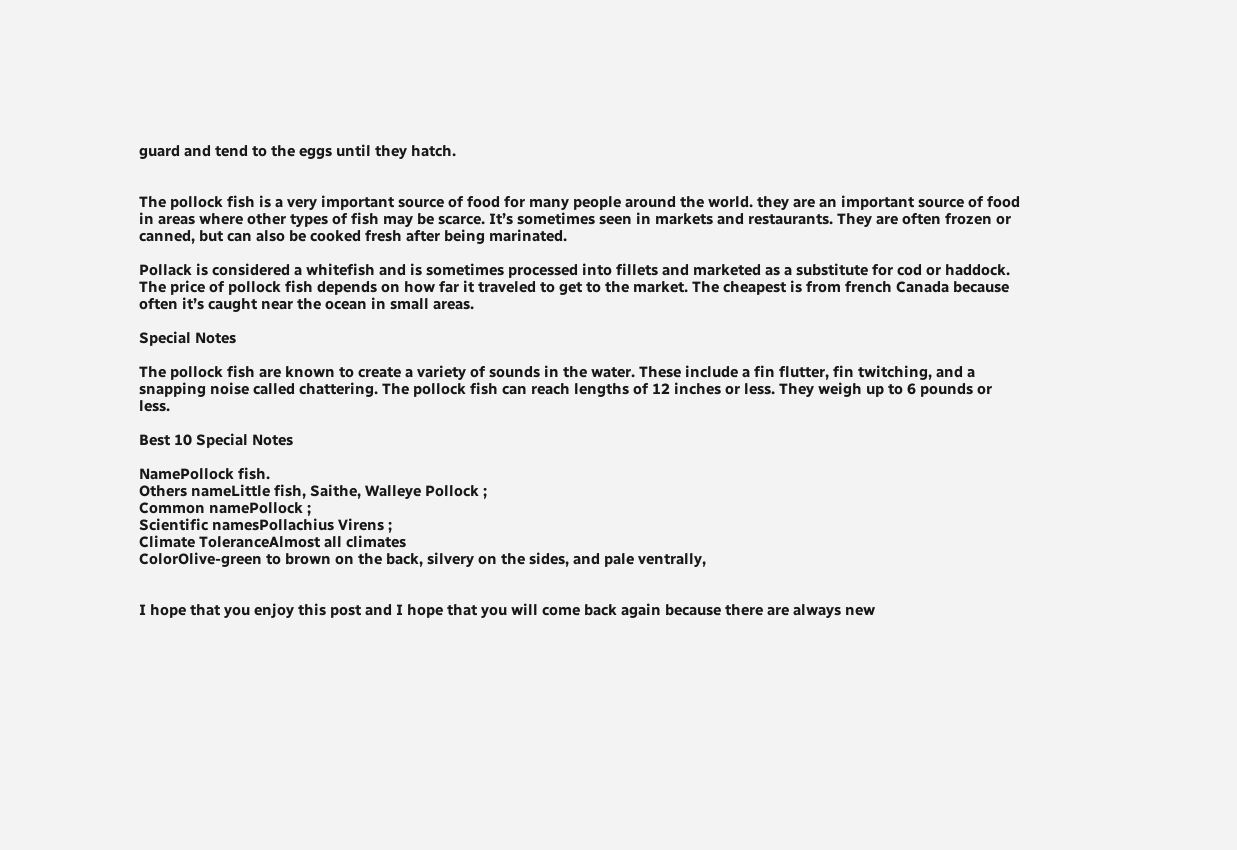guard and tend to the eggs until they hatch.


The pollock fish is a very important source of food for many people around the world. they are an important source of food in areas where other types of fish may be scarce. It’s sometimes seen in markets and restaurants. They are often frozen or canned, but can also be cooked fresh after being marinated.

Pollack is considered a whitefish and is sometimes processed into fillets and marketed as a substitute for cod or haddock. The price of pollock fish depends on how far it traveled to get to the market. The cheapest is from french Canada because often it’s caught near the ocean in small areas.

Special Notes

The pollock fish are known to create a variety of sounds in the water. These include a fin flutter, fin twitching, and a snapping noise called chattering. The pollock fish can reach lengths of 12 inches or less. They weigh up to 6 pounds or less.

Best 10 Special Notes

NamePollock fish.
Others nameLittle fish, Saithe, Walleye Pollock ;
Common namePollock ;
Scientific namesPollachius Virens ;
Climate ToleranceAlmost all climates
ColorOlive-green to brown on the back, silvery on the sides, and pale ventrally,


I hope that you enjoy this post and I hope that you will come back again because there are always new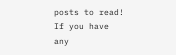posts to read! If you have any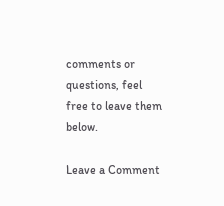comments or questions, feel free to leave them below.

Leave a Comment